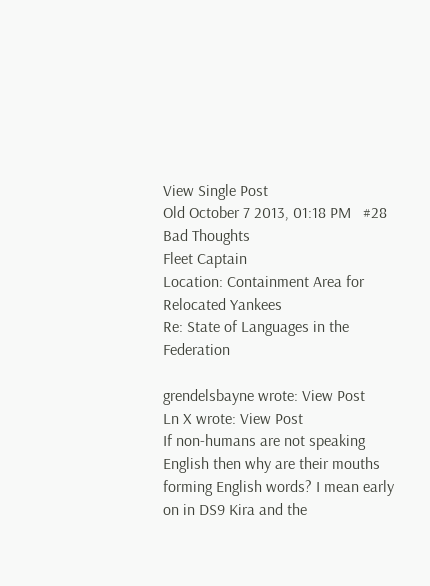View Single Post
Old October 7 2013, 01:18 PM   #28
Bad Thoughts
Fleet Captain
Location: Containment Area for Relocated Yankees
Re: State of Languages in the Federation

grendelsbayne wrote: View Post
Ln X wrote: View Post
If non-humans are not speaking English then why are their mouths forming English words? I mean early on in DS9 Kira and the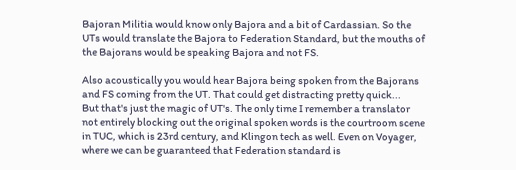Bajoran Militia would know only Bajora and a bit of Cardassian. So the UTs would translate the Bajora to Federation Standard, but the mouths of the Bajorans would be speaking Bajora and not FS.

Also acoustically you would hear Bajora being spoken from the Bajorans and FS coming from the UT. That could get distracting pretty quick...
But that's just the magic of UT's. The only time I remember a translator not entirely blocking out the original spoken words is the courtroom scene in TUC, which is 23rd century, and Klingon tech as well. Even on Voyager, where we can be guaranteed that Federation standard is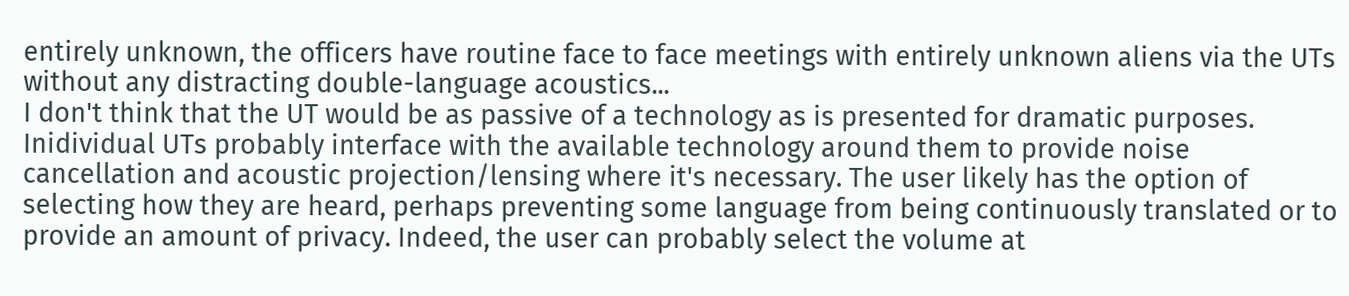entirely unknown, the officers have routine face to face meetings with entirely unknown aliens via the UTs without any distracting double-language acoustics...
I don't think that the UT would be as passive of a technology as is presented for dramatic purposes. Inidividual UTs probably interface with the available technology around them to provide noise cancellation and acoustic projection/lensing where it's necessary. The user likely has the option of selecting how they are heard, perhaps preventing some language from being continuously translated or to provide an amount of privacy. Indeed, the user can probably select the volume at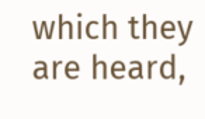which they are heard,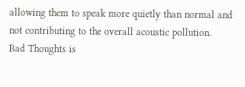allowing them to speak more quietly than normal and not contributing to the overall acoustic pollution.
Bad Thoughts is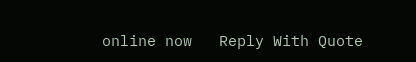online now   Reply With Quote